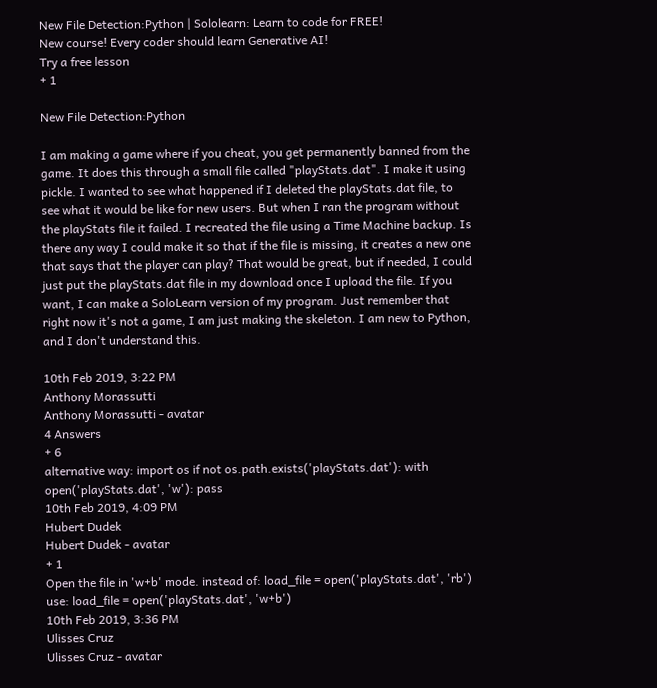New File Detection:Python | Sololearn: Learn to code for FREE!
New course! Every coder should learn Generative AI!
Try a free lesson
+ 1

New File Detection:Python

I am making a game where if you cheat, you get permanently banned from the game. It does this through a small file called "playStats.dat". I make it using pickle. I wanted to see what happened if I deleted the playStats.dat file, to see what it would be like for new users. But when I ran the program without the playStats file it failed. I recreated the file using a Time Machine backup. Is there any way I could make it so that if the file is missing, it creates a new one that says that the player can play? That would be great, but if needed, I could just put the playStats.dat file in my download once I upload the file. If you want, I can make a SoloLearn version of my program. Just remember that right now it's not a game, I am just making the skeleton. I am new to Python, and I don't understand this.

10th Feb 2019, 3:22 PM
Anthony Morassutti
Anthony Morassutti - avatar
4 Answers
+ 6
alternative way: import os if not os.path.exists('playStats.dat'): with open('playStats.dat', 'w'): pass
10th Feb 2019, 4:09 PM
Hubert Dudek
Hubert Dudek - avatar
+ 1
Open the file in 'w+b' mode. instead of: load_file = open('playStats.dat', 'rb') use: load_file = open('playStats.dat', 'w+b')
10th Feb 2019, 3:36 PM
Ulisses Cruz
Ulisses Cruz - avatar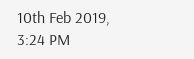10th Feb 2019, 3:24 PM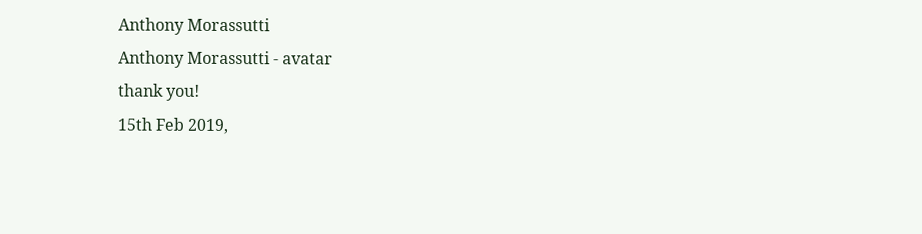Anthony Morassutti
Anthony Morassutti - avatar
thank you!
15th Feb 2019,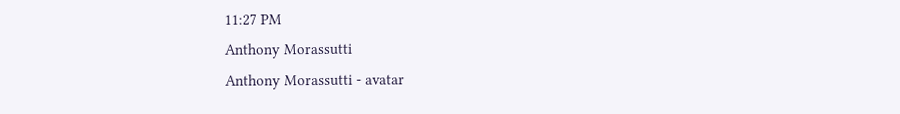11:27 PM
Anthony Morassutti
Anthony Morassutti - avatar